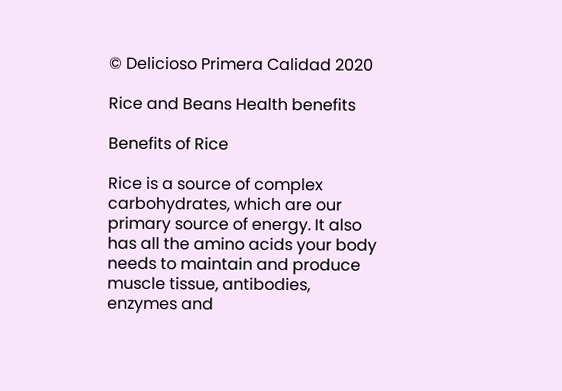© Delicioso Primera Calidad 2020

Rice and Beans Health benefits

Benefits of Rice

Rice is a source of complex carbohydrates, which are our primary source of energy. It also has all the amino acids your body needs to maintain and produce muscle tissue, antibodies, enzymes and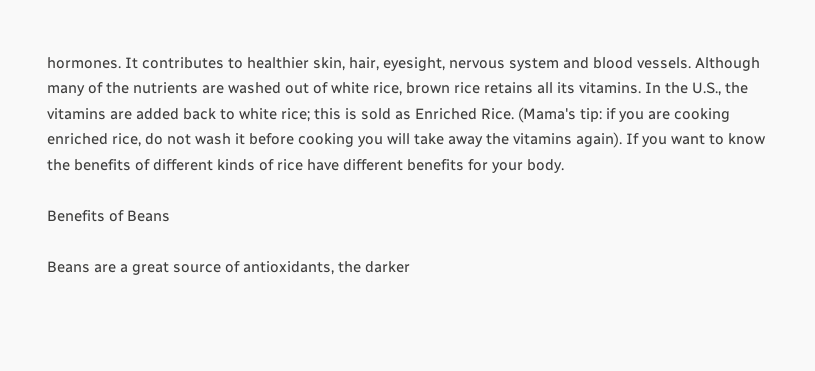hormones. It contributes to healthier skin, hair, eyesight, nervous system and blood vessels. Although many of the nutrients are washed out of white rice, brown rice retains all its vitamins. In the U.S., the vitamins are added back to white rice; this is sold as Enriched Rice. (Mama's tip: if you are cooking enriched rice, do not wash it before cooking you will take away the vitamins again). If you want to know the benefits of different kinds of rice have different benefits for your body.

Benefits of Beans

Beans are a great source of antioxidants, the darker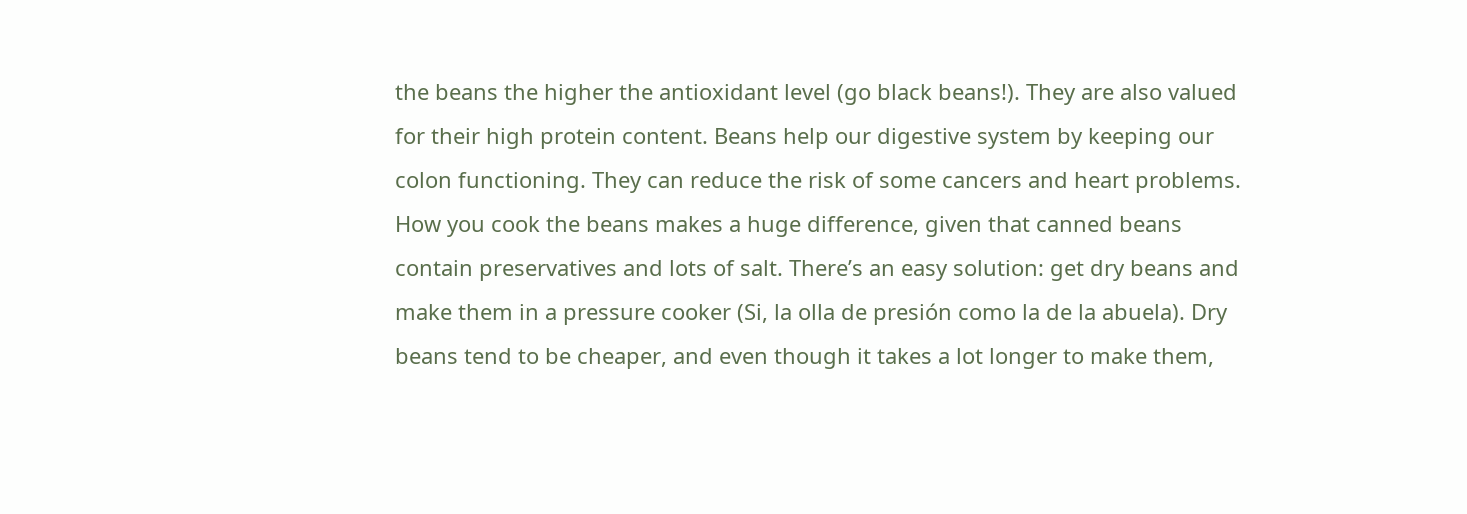the beans the higher the antioxidant level (go black beans!). They are also valued for their high protein content. Beans help our digestive system by keeping our colon functioning. They can reduce the risk of some cancers and heart problems. How you cook the beans makes a huge difference, given that canned beans contain preservatives and lots of salt. There’s an easy solution: get dry beans and make them in a pressure cooker (Si, la olla de presión como la de la abuela). Dry beans tend to be cheaper, and even though it takes a lot longer to make them,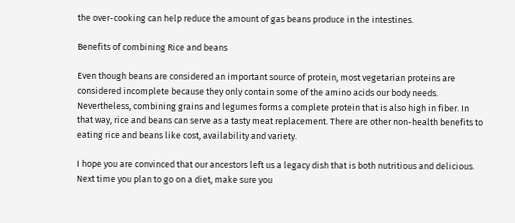the over-cooking can help reduce the amount of gas beans produce in the intestines.

Benefits of combining Rice and beans

Even though beans are considered an important source of protein, most vegetarian proteins are considered incomplete because they only contain some of the amino acids our body needs. Nevertheless, combining grains and legumes forms a complete protein that is also high in fiber. In that way, rice and beans can serve as a tasty meat replacement. There are other non-health benefits to eating rice and beans like cost, availability and variety.

I hope you are convinced that our ancestors left us a legacy dish that is both nutritious and delicious. Next time you plan to go on a diet, make sure you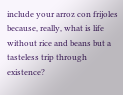include your arroz con frijoles because, really, what is life without rice and beans but a tasteless trip through existence?